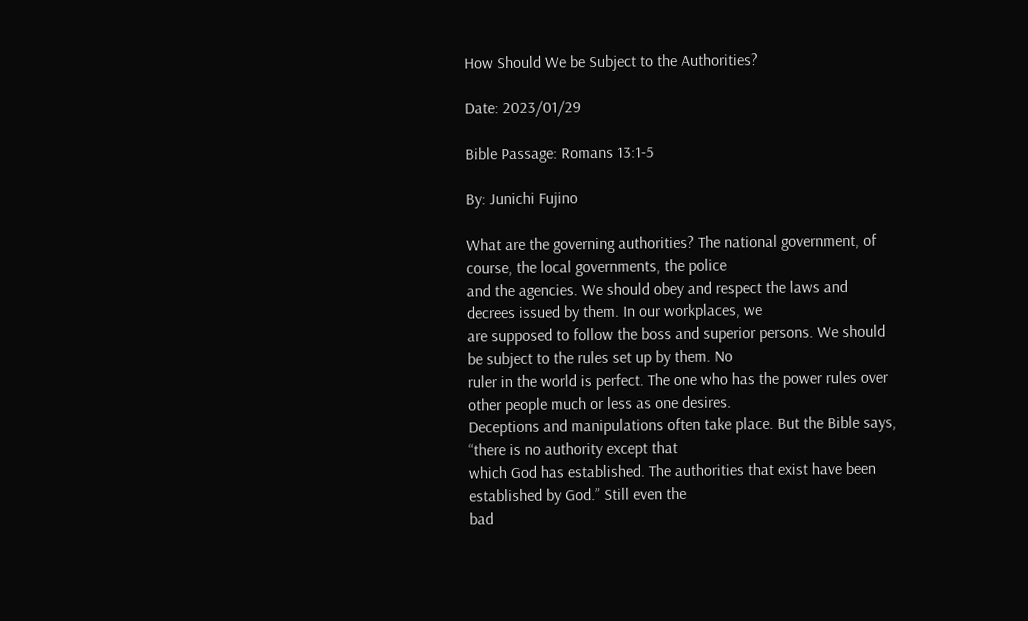How Should We be Subject to the Authorities?

Date: 2023/01/29

Bible Passage: Romans 13:1-5

By: Junichi Fujino

What are the governing authorities? The national government, of course, the local governments, the police
and the agencies. We should obey and respect the laws and decrees issued by them. In our workplaces, we
are supposed to follow the boss and superior persons. We should be subject to the rules set up by them. No
ruler in the world is perfect. The one who has the power rules over other people much or less as one desires.
Deceptions and manipulations often take place. But the Bible says, “there is no authority except that
which God has established. The authorities that exist have been established by God.” Still even the
bad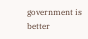government is better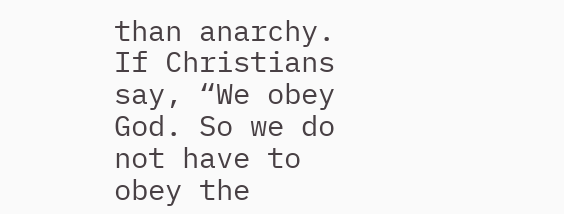than anarchy.
If Christians say, “We obey God. So we do not have to obey the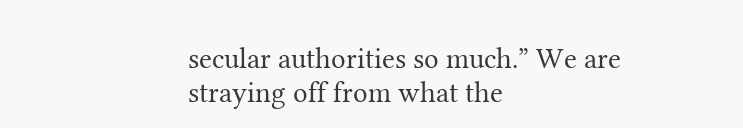secular authorities so much.” We are
straying off from what the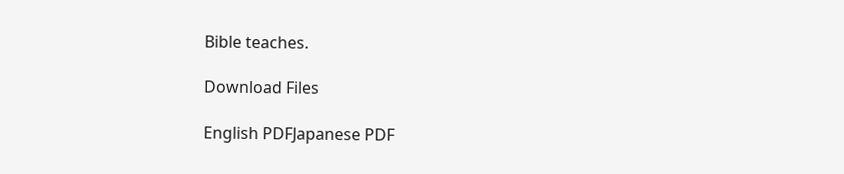Bible teaches.

Download Files

English PDFJapanese PDF